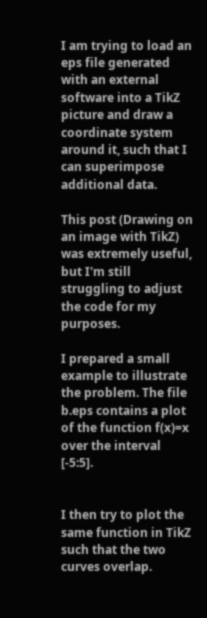I am trying to load an eps file generated with an external software into a TikZ picture and draw a coordinate system around it, such that I can superimpose additional data.

This post (Drawing on an image with TikZ) was extremely useful, but I'm still struggling to adjust the code for my purposes.

I prepared a small example to illustrate the problem. The file b.eps contains a plot of the function f(x)=x over the interval [-5:5].


I then try to plot the same function in TikZ such that the two curves overlap.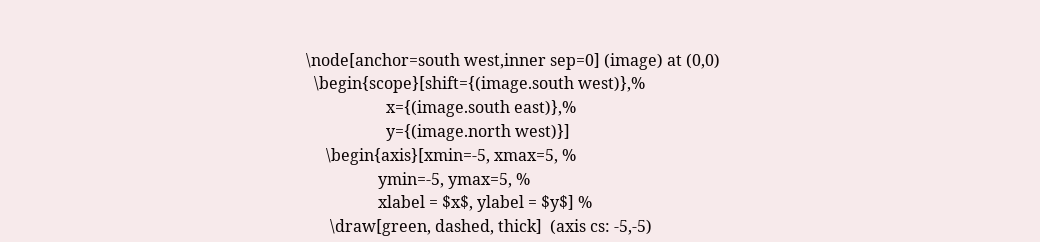\node[anchor=south west,inner sep=0] (image) at (0,0)
  \begin{scope}[shift={(image.south west)},%
                    x={(image.south east)},%
                    y={(image.north west)}]
     \begin{axis}[xmin=-5, xmax=5, %
                  ymin=-5, ymax=5, %
                  xlabel = $x$, ylabel = $y$] %
      \draw[green, dashed, thick]  (axis cs: -5,-5)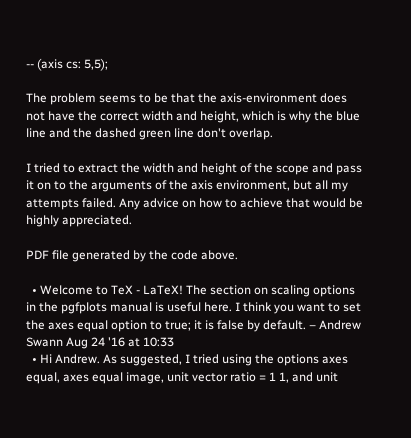-- (axis cs: 5,5);

The problem seems to be that the axis-environment does not have the correct width and height, which is why the blue line and the dashed green line don't overlap.

I tried to extract the width and height of the scope and pass it on to the arguments of the axis environment, but all my attempts failed. Any advice on how to achieve that would be highly appreciated.

PDF file generated by the code above.

  • Welcome to TeX - LaTeX! The section on scaling options in the pgfplots manual is useful here. I think you want to set the axes equal option to true; it is false by default. – Andrew Swann Aug 24 '16 at 10:33
  • Hi Andrew. As suggested, I tried using the options axes equal, axes equal image, unit vector ratio = 1 1, and unit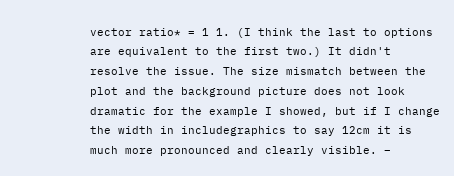vector ratio* = 1 1. (I think the last to options are equivalent to the first two.) It didn't resolve the issue. The size mismatch between the plot and the background picture does not look dramatic for the example I showed, but if I change the width in includegraphics to say 12cm it is much more pronounced and clearly visible. –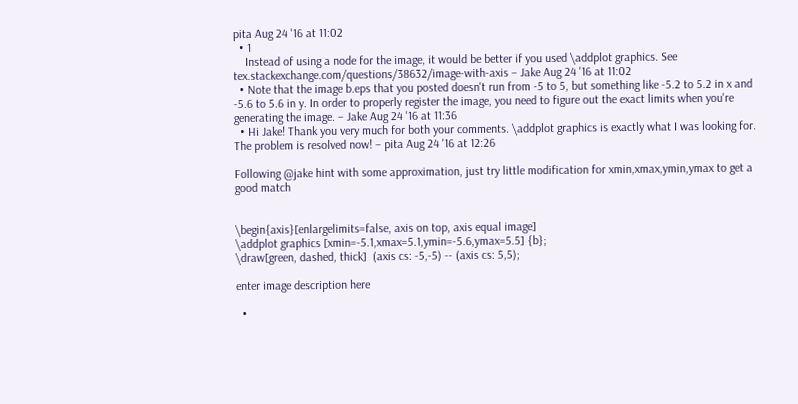pita Aug 24 '16 at 11:02
  • 1
    Instead of using a node for the image, it would be better if you used \addplot graphics. See tex.stackexchange.com/questions/38632/image-with-axis – Jake Aug 24 '16 at 11:02
  • Note that the image b.eps that you posted doesn't run from -5 to 5, but something like -5.2 to 5.2 in x and -5.6 to 5.6 in y. In order to properly register the image, you need to figure out the exact limits when you're generating the image. – Jake Aug 24 '16 at 11:36
  • Hi Jake! Thank you very much for both your comments. \addplot graphics is exactly what I was looking for. The problem is resolved now! – pita Aug 24 '16 at 12:26

Following @jake hint with some approximation, just try little modification for xmin,xmax,ymin,ymax to get a good match


\begin{axis}[enlargelimits=false, axis on top, axis equal image]
\addplot graphics [xmin=-5.1,xmax=5.1,ymin=-5.6,ymax=5.5] {b};
\draw[green, dashed, thick]  (axis cs: -5,-5) -- (axis cs: 5,5);

enter image description here

  •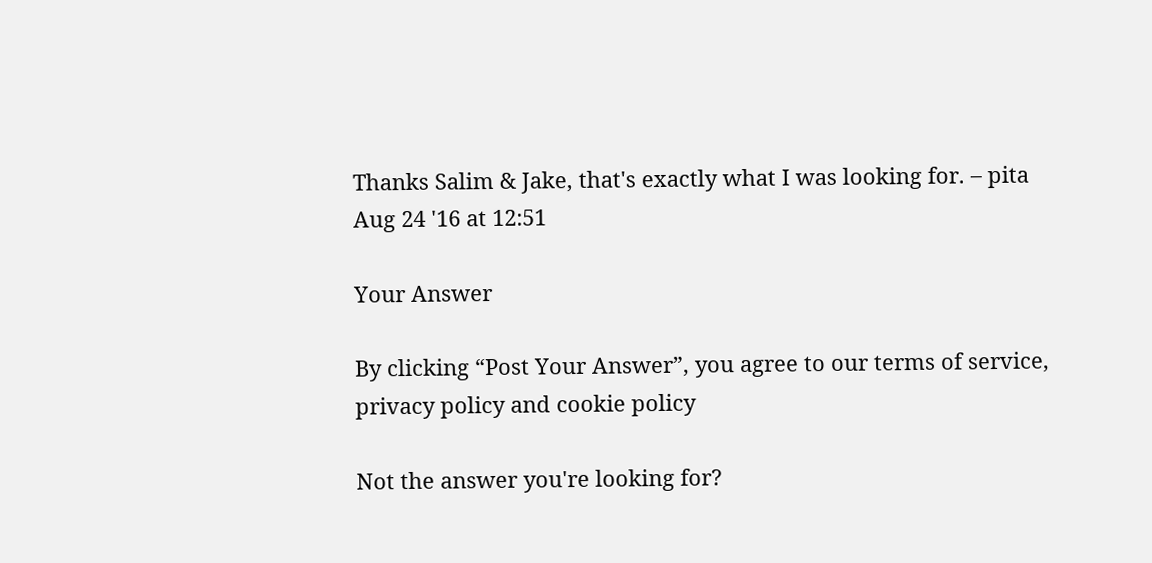Thanks Salim & Jake, that's exactly what I was looking for. – pita Aug 24 '16 at 12:51

Your Answer

By clicking “Post Your Answer”, you agree to our terms of service, privacy policy and cookie policy

Not the answer you're looking for?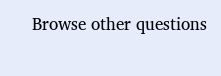Browse other questions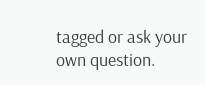tagged or ask your own question.